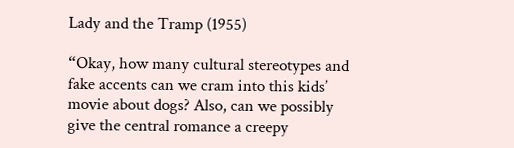Lady and the Tramp (1955)

“Okay, how many cultural stereotypes and fake accents can we cram into this kids’ movie about dogs? Also, can we possibly give the central romance a creepy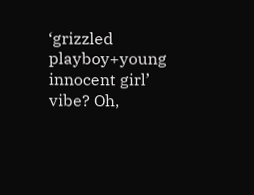‘grizzled playboy+young innocent girl’ vibe? Oh,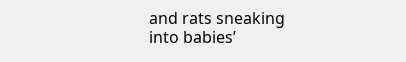and rats sneaking into babies’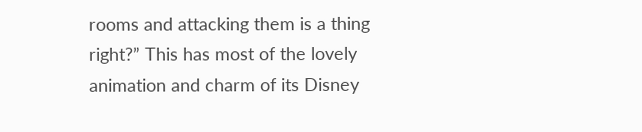rooms and attacking them is a thing right?” This has most of the lovely animation and charm of its Disney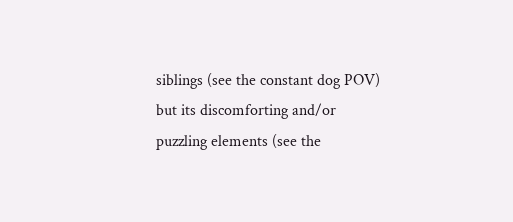siblings (see the constant dog POV) but its discomforting and/or puzzling elements (see the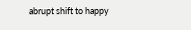abrupt shift to happy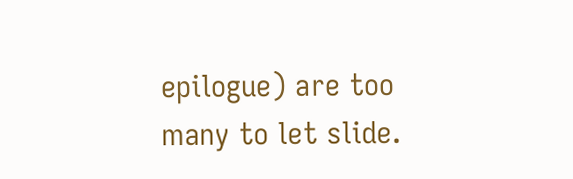epilogue) are too many to let slide.